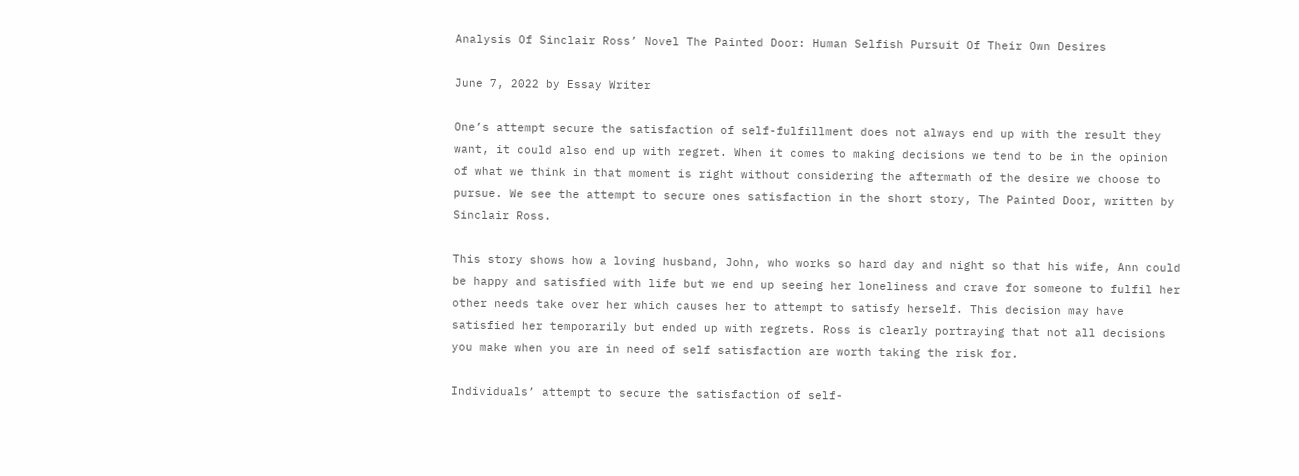Analysis Of Sinclair Ross’ Novel The Painted Door: Human Selfish Pursuit Of Their Own Desires

June 7, 2022 by Essay Writer

One’s attempt secure the satisfaction of self-fulfillment does not always end up with the result they want, it could also end up with regret. When it comes to making decisions we tend to be in the opinion of what we think in that moment is right without considering the aftermath of the desire we choose to pursue. We see the attempt to secure ones satisfaction in the short story, The Painted Door, written by Sinclair Ross.

This story shows how a loving husband, John, who works so hard day and night so that his wife, Ann could be happy and satisfied with life but we end up seeing her loneliness and crave for someone to fulfil her other needs take over her which causes her to attempt to satisfy herself. This decision may have satisfied her temporarily but ended up with regrets. Ross is clearly portraying that not all decisions you make when you are in need of self satisfaction are worth taking the risk for.

Individuals’ attempt to secure the satisfaction of self-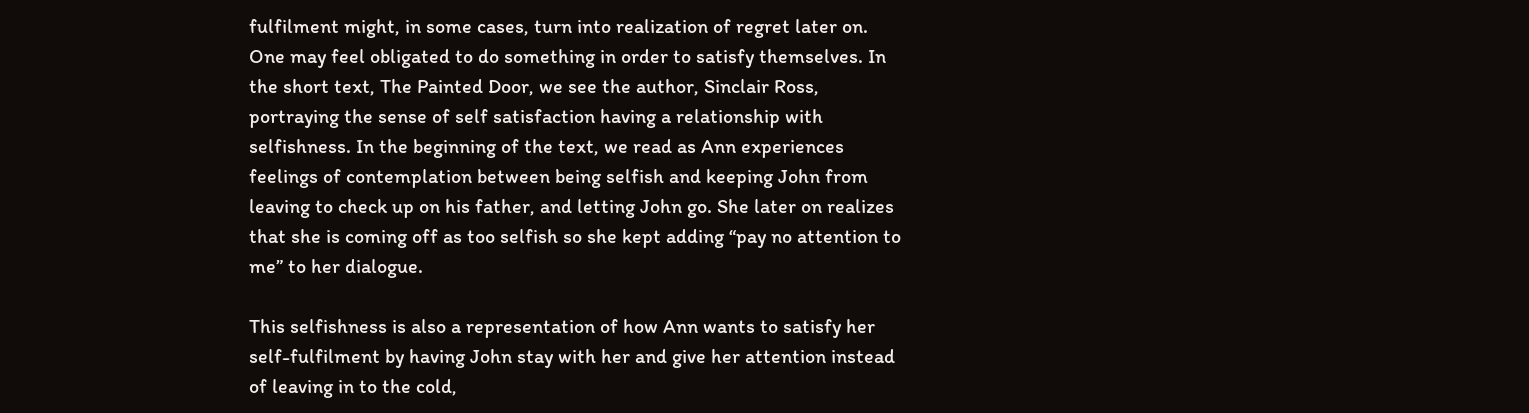fulfilment might, in some cases, turn into realization of regret later on. One may feel obligated to do something in order to satisfy themselves. In the short text, The Painted Door, we see the author, Sinclair Ross, portraying the sense of self satisfaction having a relationship with selfishness. In the beginning of the text, we read as Ann experiences feelings of contemplation between being selfish and keeping John from leaving to check up on his father, and letting John go. She later on realizes that she is coming off as too selfish so she kept adding “pay no attention to me” to her dialogue.

This selfishness is also a representation of how Ann wants to satisfy her self-fulfilment by having John stay with her and give her attention instead of leaving in to the cold,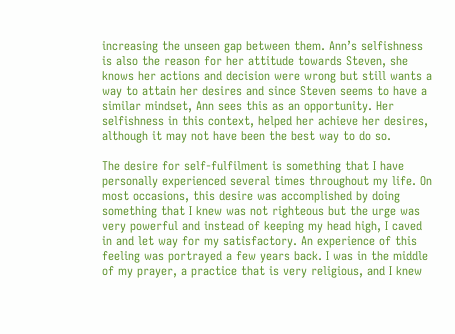increasing the unseen gap between them. Ann’s selfishness is also the reason for her attitude towards Steven, she knows her actions and decision were wrong but still wants a way to attain her desires and since Steven seems to have a similar mindset, Ann sees this as an opportunity. Her selfishness in this context, helped her achieve her desires, although it may not have been the best way to do so.

The desire for self-fulfilment is something that I have personally experienced several times throughout my life. On most occasions, this desire was accomplished by doing something that I knew was not righteous but the urge was very powerful and instead of keeping my head high, I caved in and let way for my satisfactory. An experience of this feeling was portrayed a few years back. I was in the middle of my prayer, a practice that is very religious, and I knew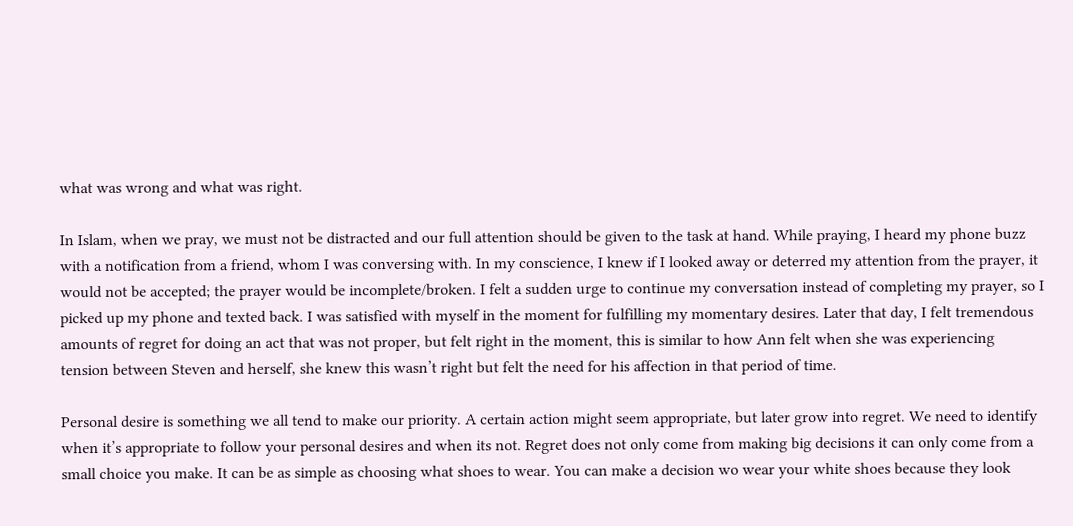what was wrong and what was right.

In Islam, when we pray, we must not be distracted and our full attention should be given to the task at hand. While praying, I heard my phone buzz with a notification from a friend, whom I was conversing with. In my conscience, I knew if I looked away or deterred my attention from the prayer, it would not be accepted; the prayer would be incomplete/broken. I felt a sudden urge to continue my conversation instead of completing my prayer, so I picked up my phone and texted back. I was satisfied with myself in the moment for fulfilling my momentary desires. Later that day, I felt tremendous amounts of regret for doing an act that was not proper, but felt right in the moment, this is similar to how Ann felt when she was experiencing tension between Steven and herself, she knew this wasn’t right but felt the need for his affection in that period of time.

Personal desire is something we all tend to make our priority. A certain action might seem appropriate, but later grow into regret. We need to identify when it’s appropriate to follow your personal desires and when its not. Regret does not only come from making big decisions it can only come from a small choice you make. It can be as simple as choosing what shoes to wear. You can make a decision wo wear your white shoes because they look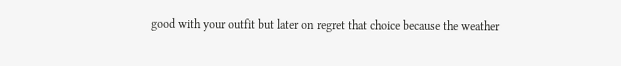good with your outfit but later on regret that choice because the weather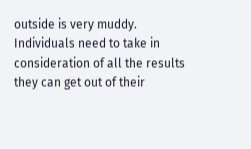outside is very muddy. Individuals need to take in consideration of all the results they can get out of their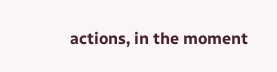actions, in the moment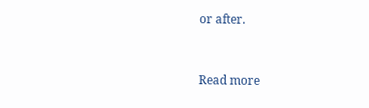or after.


Read more